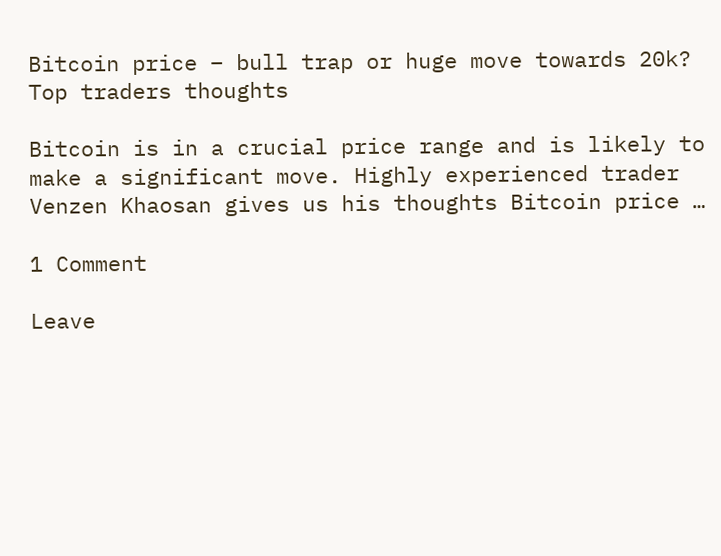Bitcoin price – bull trap or huge move towards 20k? Top traders thoughts

Bitcoin is in a crucial price range and is likely to make a significant move. Highly experienced trader Venzen Khaosan gives us his thoughts Bitcoin price …

1 Comment

Leave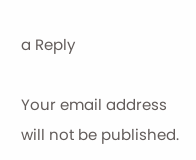a Reply

Your email address will not be published.